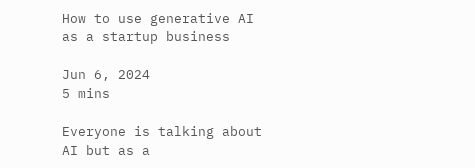How to use generative AI as a startup business

Jun 6, 2024
5 mins

Everyone is talking about AI but as a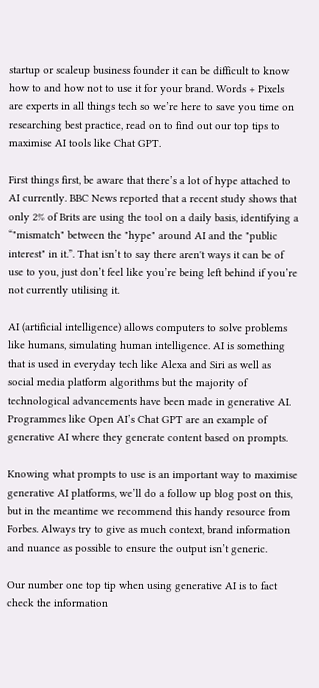startup or scaleup business founder it can be difficult to know how to and how not to use it for your brand. Words + Pixels are experts in all things tech so we’re here to save you time on researching best practice, read on to find out our top tips to maximise AI tools like Chat GPT.

First things first, be aware that there’s a lot of hype attached to AI currently. BBC News reported that a recent study shows that only 2% of Brits are using the tool on a daily basis, identifying a “"mismatch" between the "hype" around AI and the "public interest" in it.”. That isn’t to say there aren't ways it can be of use to you, just don’t feel like you’re being left behind if you’re not currently utilising it.

AI (artificial intelligence) allows computers to solve problems like humans, simulating human intelligence. AI is something that is used in everyday tech like Alexa and Siri as well as social media platform algorithms but the majority of technological advancements have been made in generative AI. Programmes like Open AI’s Chat GPT are an example of generative AI where they generate content based on prompts.

Knowing what prompts to use is an important way to maximise generative AI platforms, we’ll do a follow up blog post on this, but in the meantime we recommend this handy resource from Forbes. Always try to give as much context, brand information and nuance as possible to ensure the output isn’t generic.

Our number one top tip when using generative AI is to fact check the information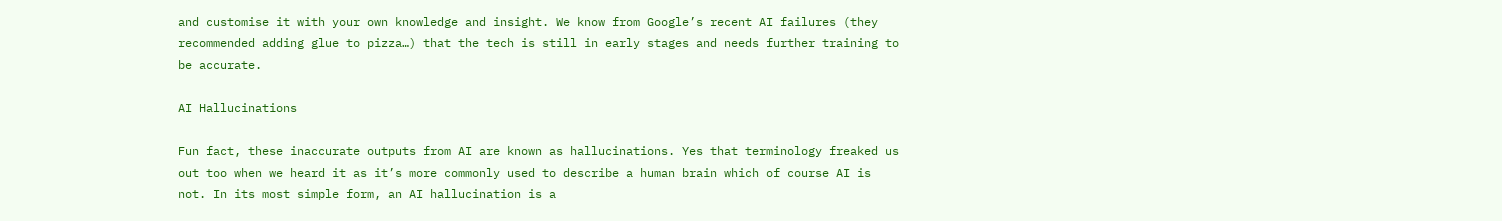and customise it with your own knowledge and insight. We know from Google’s recent AI failures (they recommended adding glue to pizza…) that the tech is still in early stages and needs further training to be accurate.

AI Hallucinations

Fun fact, these inaccurate outputs from AI are known as hallucinations. Yes that terminology freaked us out too when we heard it as it’s more commonly used to describe a human brain which of course AI is not. In its most simple form, an AI hallucination is a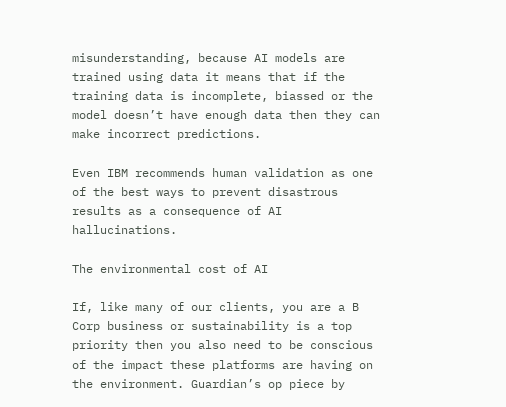misunderstanding, because AI models are trained using data it means that if the training data is incomplete, biassed or the model doesn’t have enough data then they can make incorrect predictions.

Even IBM recommends human validation as one of the best ways to prevent disastrous results as a consequence of AI hallucinations.

The environmental cost of AI

If, like many of our clients, you are a B Corp business or sustainability is a top priority then you also need to be conscious of the impact these platforms are having on the environment. Guardian’s op piece by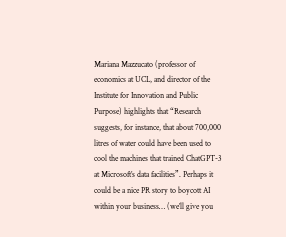Mariana Mazzucato (professor of economics at UCL, and director of the Institute for Innovation and Public Purpose) highlights that “Research suggests, for instance, that about 700,000 litres of water could have been used to cool the machines that trained ChatGPT-3 at Microsoft’s data facilities”. Perhaps it could be a nice PR story to boycott AI within your business… (we’ll give you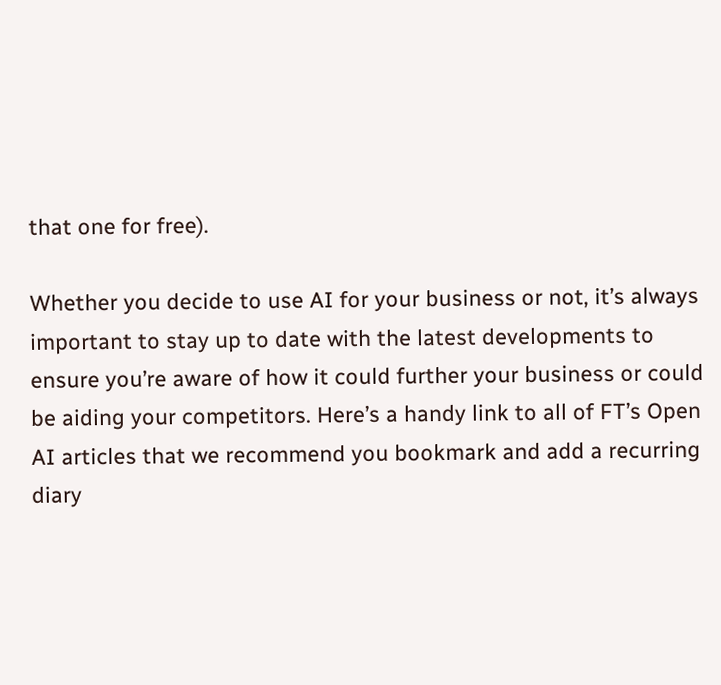that one for free).

Whether you decide to use AI for your business or not, it’s always important to stay up to date with the latest developments to ensure you’re aware of how it could further your business or could be aiding your competitors. Here’s a handy link to all of FT’s Open AI articles that we recommend you bookmark and add a recurring diary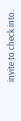invite to check into.